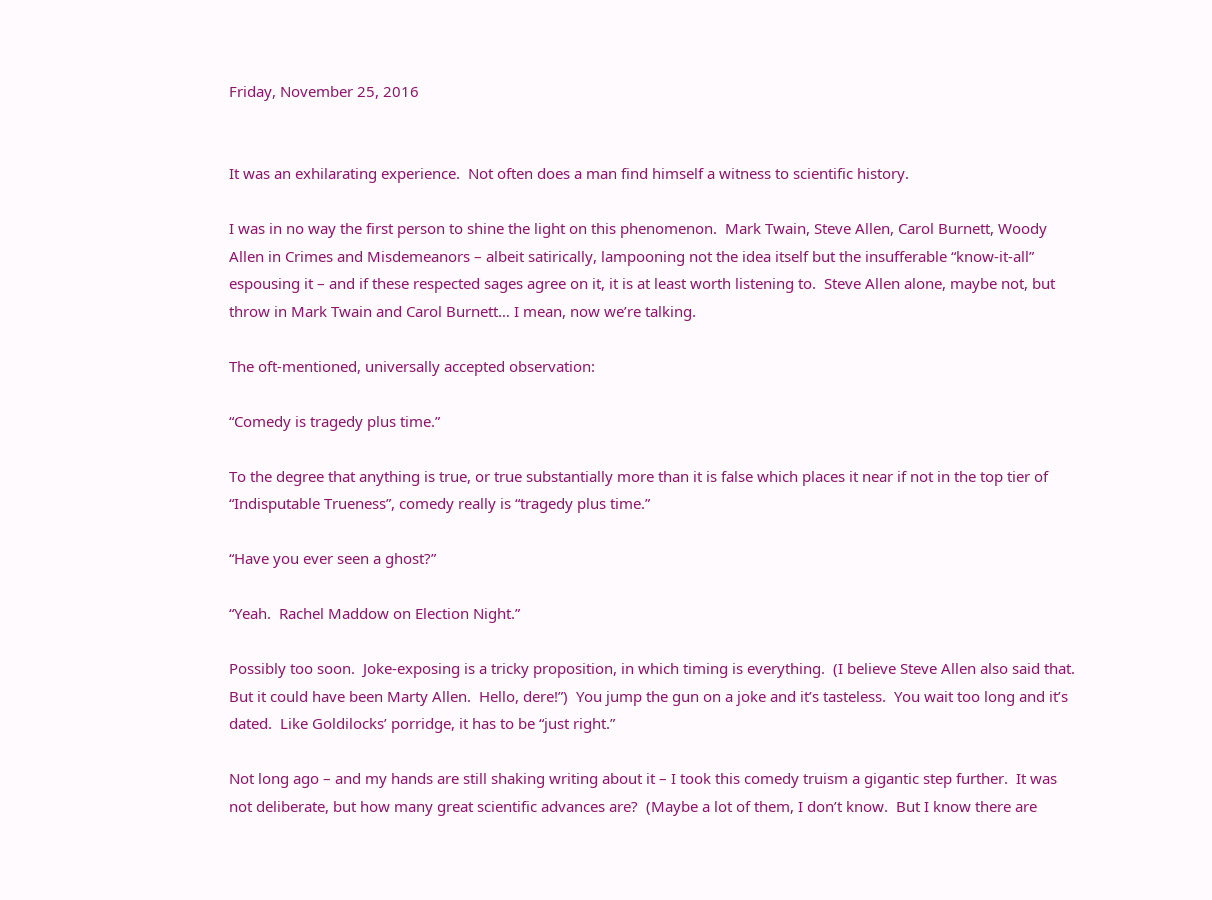Friday, November 25, 2016


It was an exhilarating experience.  Not often does a man find himself a witness to scientific history.

I was in no way the first person to shine the light on this phenomenon.  Mark Twain, Steve Allen, Carol Burnett, Woody Allen in Crimes and Misdemeanors – albeit satirically, lampooning not the idea itself but the insufferable “know-it-all” espousing it – and if these respected sages agree on it, it is at least worth listening to.  Steve Allen alone, maybe not, but throw in Mark Twain and Carol Burnett… I mean, now we’re talking.

The oft-mentioned, universally accepted observation:

“Comedy is tragedy plus time.”

To the degree that anything is true, or true substantially more than it is false which places it near if not in the top tier of “Indisputable Trueness”, comedy really is “tragedy plus time.”

“Have you ever seen a ghost?”

“Yeah.  Rachel Maddow on Election Night.”

Possibly too soon.  Joke-exposing is a tricky proposition, in which timing is everything.  (I believe Steve Allen also said that.  But it could have been Marty Allen.  Hello, dere!”)  You jump the gun on a joke and it’s tasteless.  You wait too long and it’s dated.  Like Goldilocks’ porridge, it has to be “just right.”

Not long ago – and my hands are still shaking writing about it – I took this comedy truism a gigantic step further.  It was not deliberate, but how many great scientific advances are?  (Maybe a lot of them, I don’t know.  But I know there are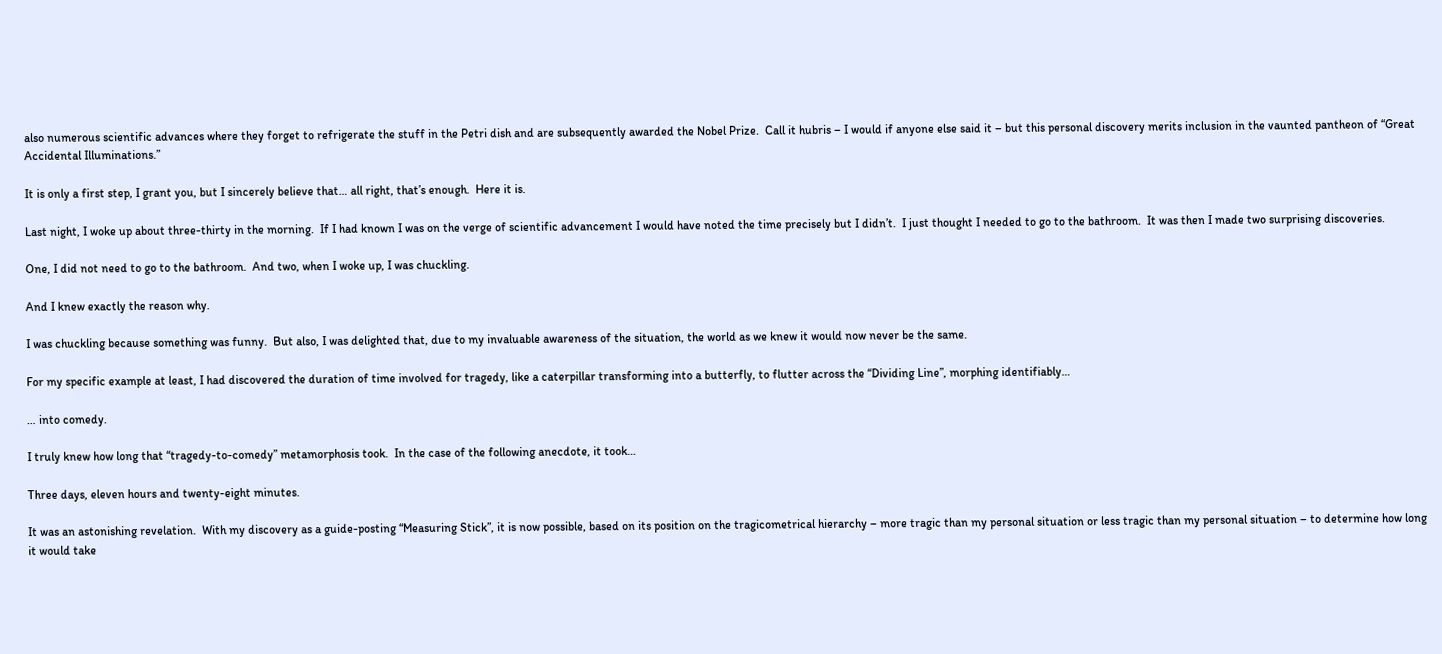also numerous scientific advances where they forget to refrigerate the stuff in the Petri dish and are subsequently awarded the Nobel Prize.  Call it hubris – I would if anyone else said it – but this personal discovery merits inclusion in the vaunted pantheon of “Great Accidental Illuminations.”

It is only a first step, I grant you, but I sincerely believe that… all right, that’s enough.  Here it is.

Last night, I woke up about three-thirty in the morning.  If I had known I was on the verge of scientific advancement I would have noted the time precisely but I didn’t.  I just thought I needed to go to the bathroom.  It was then I made two surprising discoveries.

One, I did not need to go to the bathroom.  And two, when I woke up, I was chuckling.

And I knew exactly the reason why.

I was chuckling because something was funny.  But also, I was delighted that, due to my invaluable awareness of the situation, the world as we knew it would now never be the same.

For my specific example at least, I had discovered the duration of time involved for tragedy, like a caterpillar transforming into a butterfly, to flutter across the “Dividing Line”, morphing identifiably…

… into comedy.

I truly knew how long that “tragedy-to-comedy” metamorphosis took.  In the case of the following anecdote, it took…

Three days, eleven hours and twenty-eight minutes.

It was an astonishing revelation.  With my discovery as a guide-posting “Measuring Stick”, it is now possible, based on its position on the tragicometrical hierarchy – more tragic than my personal situation or less tragic than my personal situation – to determine how long it would take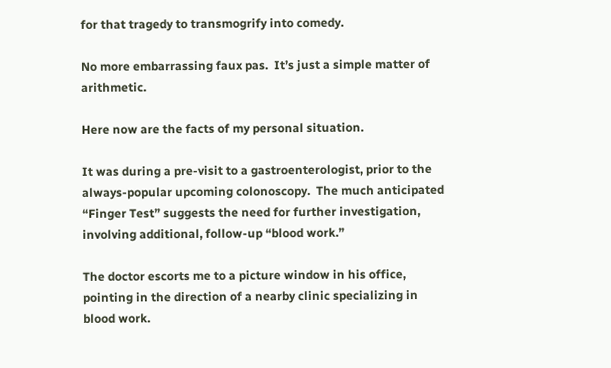for that tragedy to transmogrify into comedy.

No more embarrassing faux pas.  It’s just a simple matter of arithmetic.

Here now are the facts of my personal situation.

It was during a pre-visit to a gastroenterologist, prior to the always-popular upcoming colonoscopy.  The much anticipated “Finger Test” suggests the need for further investigation, involving additional, follow-up “blood work.”

The doctor escorts me to a picture window in his office, pointing in the direction of a nearby clinic specializing in blood work.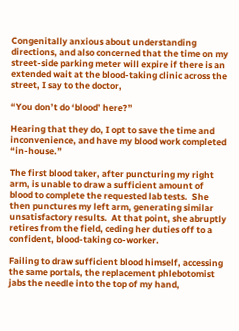Congenitally anxious about understanding directions, and also concerned that the time on my street-side parking meter will expire if there is an extended wait at the blood-taking clinic across the street, I say to the doctor,

“You don’t do ‘blood’ here?”

Hearing that they do, I opt to save the time and inconvenience, and have my blood work completed “in-house.”

The first blood taker, after puncturing my right arm, is unable to draw a sufficient amount of blood to complete the requested lab tests.  She then punctures my left arm, generating similar unsatisfactory results.  At that point, she abruptly retires from the field, ceding her duties off to a confident, blood-taking co-worker.

Failing to draw sufficient blood himself, accessing the same portals, the replacement phlebotomist jabs the needle into the top of my hand,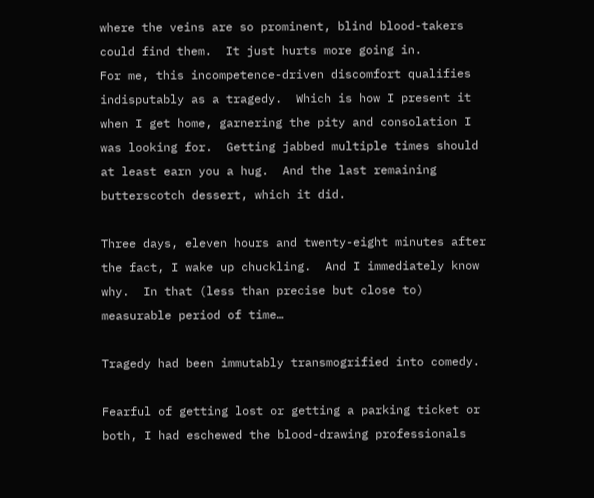where the veins are so prominent, blind blood-takers could find them.  It just hurts more going in.
For me, this incompetence-driven discomfort qualifies indisputably as a tragedy.  Which is how I present it when I get home, garnering the pity and consolation I was looking for.  Getting jabbed multiple times should at least earn you a hug.  And the last remaining butterscotch dessert, which it did.

Three days, eleven hours and twenty-eight minutes after the fact, I wake up chuckling.  And I immediately know why.  In that (less than precise but close to) measurable period of time…

Tragedy had been immutably transmogrified into comedy.

Fearful of getting lost or getting a parking ticket or both, I had eschewed the blood-drawing professionals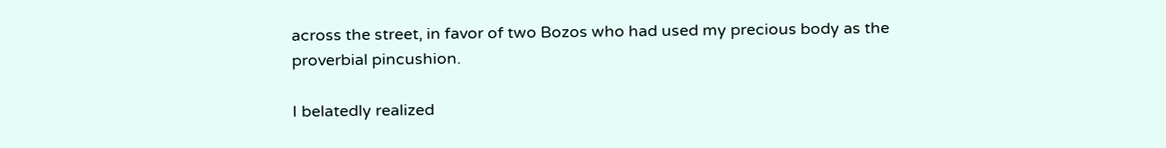across the street, in favor of two Bozos who had used my precious body as the proverbial pincushion.

I belatedly realized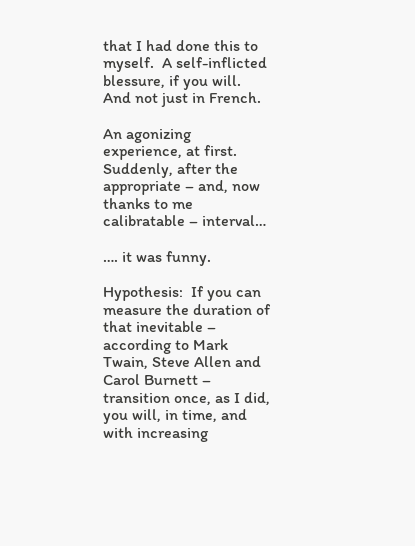that I had done this to myself.  A self-inflicted blessure, if you will.  And not just in French.

An agonizing experience, at first.  Suddenly, after the appropriate – and, now thanks to me calibratable – interval…

…. it was funny.

Hypothesis:  If you can measure the duration of that inevitable – according to Mark Twain, Steve Allen and Carol Burnett – transition once, as I did, you will, in time, and with increasing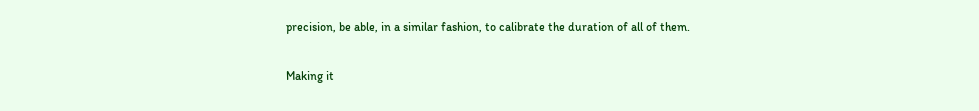precision, be able, in a similar fashion, to calibrate the duration of all of them.

Making it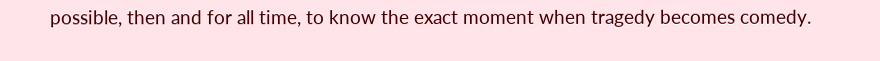possible, then and for all time, to know the exact moment when tragedy becomes comedy.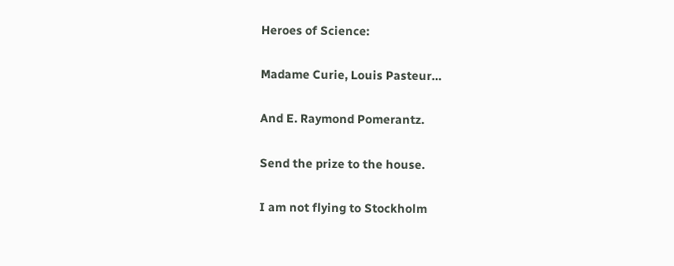Heroes of Science:

Madame Curie, Louis Pasteur…

And E. Raymond Pomerantz.

Send the prize to the house.

I am not flying to Stockholm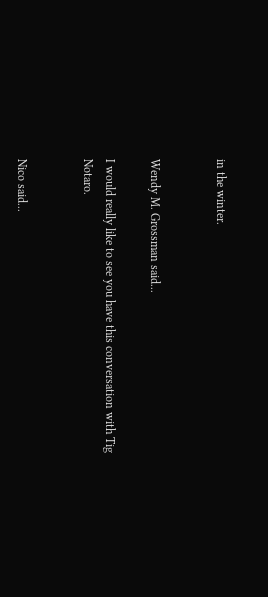in the winter.


Wendy M. Grossman said...

I would really like to see you have this conversation with Tig Notaro.


Nico said...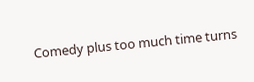Comedy plus too much time turns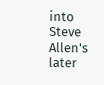into Steve Allen's later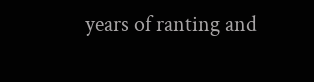years of ranting and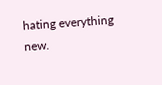hating everything new.